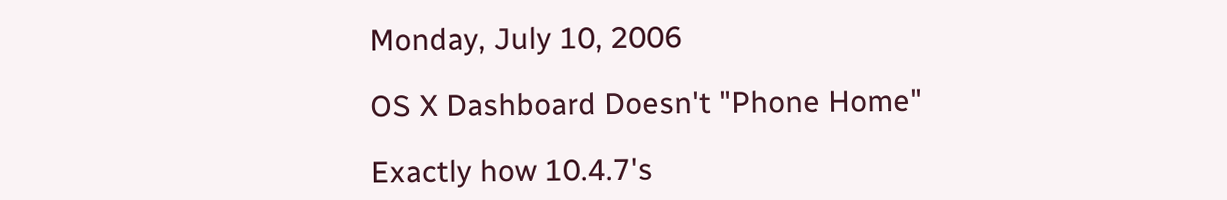Monday, July 10, 2006

OS X Dashboard Doesn't "Phone Home"

Exactly how 10.4.7's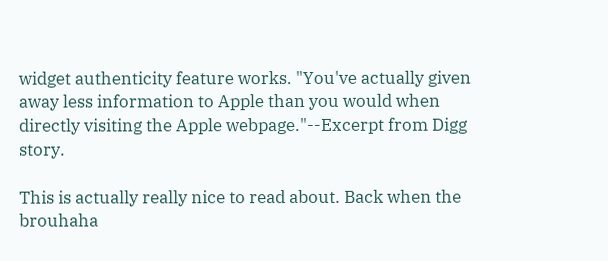widget authenticity feature works. "You've actually given away less information to Apple than you would when directly visiting the Apple webpage."--Excerpt from Digg story.

This is actually really nice to read about. Back when the brouhaha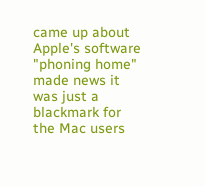came up about Apple's software "phoning home" made news it was just a blackmark for the Mac users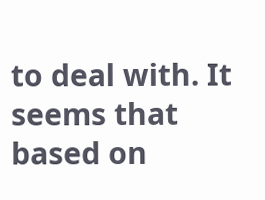to deal with. It seems that based on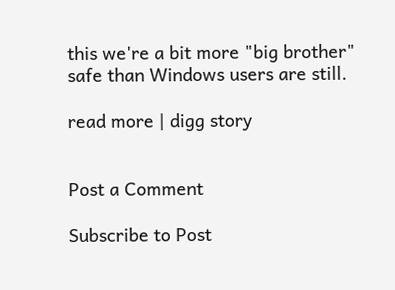this we're a bit more "big brother" safe than Windows users are still.

read more | digg story


Post a Comment

Subscribe to Post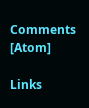Comments [Atom]

Links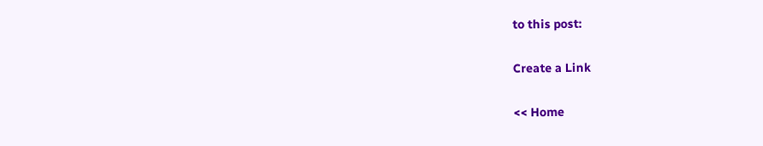to this post:

Create a Link

<< Home